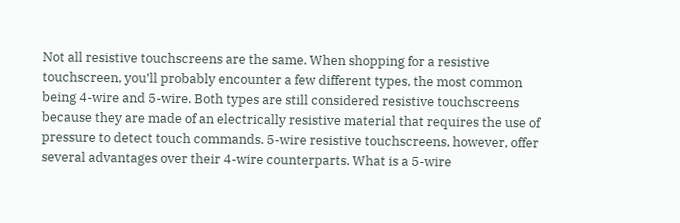Not all resistive touchscreens are the same. When shopping for a resistive touchscreen, you’ll probably encounter a few different types, the most common being 4-wire and 5-wire. Both types are still considered resistive touchscreens because they are made of an electrically resistive material that requires the use of pressure to detect touch commands. 5-wire resistive touchscreens, however, offer several advantages over their 4-wire counterparts. What is a 5-wire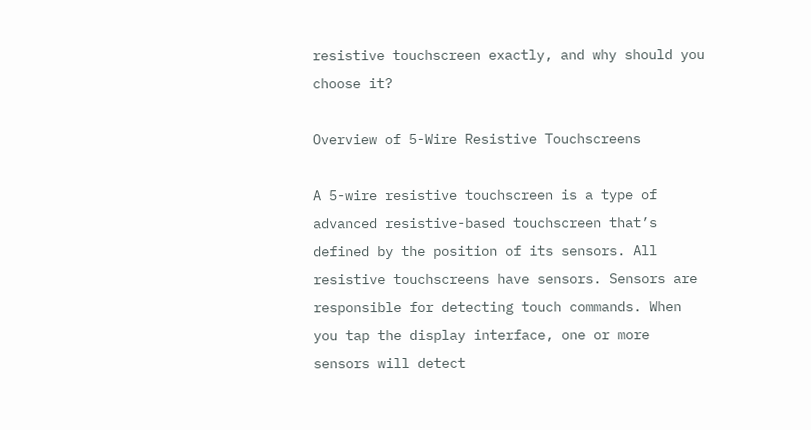resistive touchscreen exactly, and why should you choose it?

Overview of 5-Wire Resistive Touchscreens

A 5-wire resistive touchscreen is a type of advanced resistive-based touchscreen that’s defined by the position of its sensors. All resistive touchscreens have sensors. Sensors are responsible for detecting touch commands. When you tap the display interface, one or more sensors will detect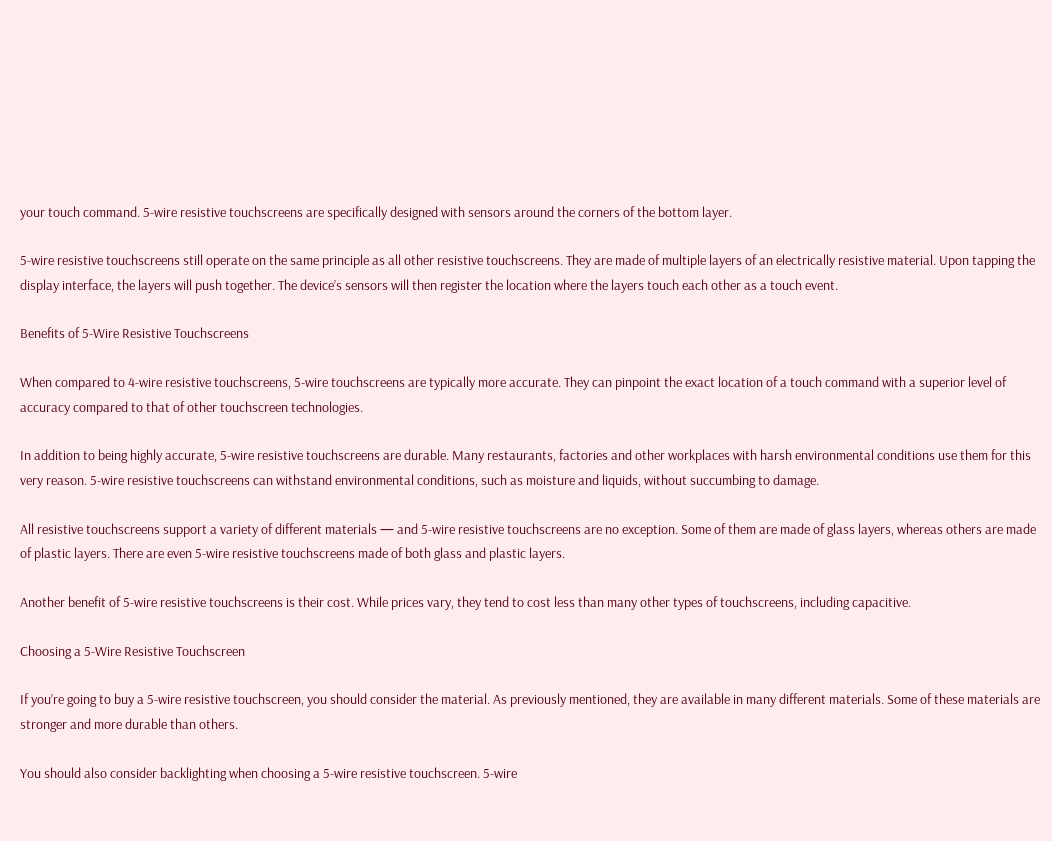your touch command. 5-wire resistive touchscreens are specifically designed with sensors around the corners of the bottom layer.

5-wire resistive touchscreens still operate on the same principle as all other resistive touchscreens. They are made of multiple layers of an electrically resistive material. Upon tapping the display interface, the layers will push together. The device’s sensors will then register the location where the layers touch each other as a touch event.

Benefits of 5-Wire Resistive Touchscreens

When compared to 4-wire resistive touchscreens, 5-wire touchscreens are typically more accurate. They can pinpoint the exact location of a touch command with a superior level of accuracy compared to that of other touchscreen technologies.

In addition to being highly accurate, 5-wire resistive touchscreens are durable. Many restaurants, factories and other workplaces with harsh environmental conditions use them for this very reason. 5-wire resistive touchscreens can withstand environmental conditions, such as moisture and liquids, without succumbing to damage.

All resistive touchscreens support a variety of different materials — and 5-wire resistive touchscreens are no exception. Some of them are made of glass layers, whereas others are made of plastic layers. There are even 5-wire resistive touchscreens made of both glass and plastic layers.

Another benefit of 5-wire resistive touchscreens is their cost. While prices vary, they tend to cost less than many other types of touchscreens, including capacitive.

Choosing a 5-Wire Resistive Touchscreen

If you’re going to buy a 5-wire resistive touchscreen, you should consider the material. As previously mentioned, they are available in many different materials. Some of these materials are stronger and more durable than others.

You should also consider backlighting when choosing a 5-wire resistive touchscreen. 5-wire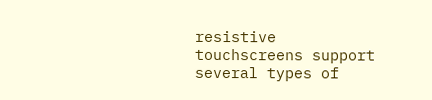resistive touchscreens support several types of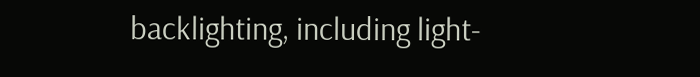backlighting, including light-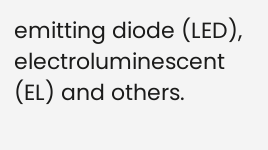emitting diode (LED), electroluminescent (EL) and others.